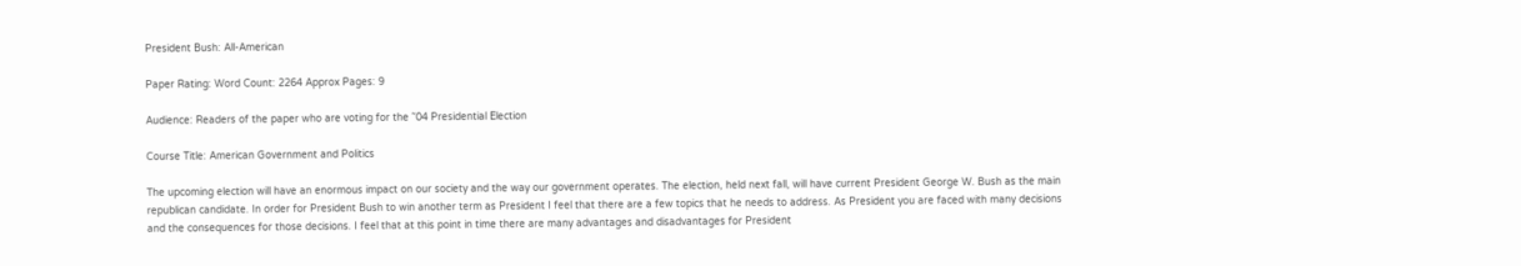President Bush: All-American

Paper Rating: Word Count: 2264 Approx Pages: 9

Audience: Readers of the paper who are voting for the ˜04 Presidential Election

Course Title: American Government and Politics

The upcoming election will have an enormous impact on our society and the way our government operates. The election, held next fall, will have current President George W. Bush as the main republican candidate. In order for President Bush to win another term as President I feel that there are a few topics that he needs to address. As President you are faced with many decisions and the consequences for those decisions. I feel that at this point in time there are many advantages and disadvantages for President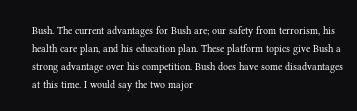Bush. The current advantages for Bush are; our safety from terrorism, his health care plan, and his education plan. These platform topics give Bush a strong advantage over his competition. Bush does have some disadvantages at this time. I would say the two major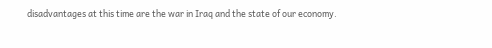disadvantages at this time are the war in Iraq and the state of our economy.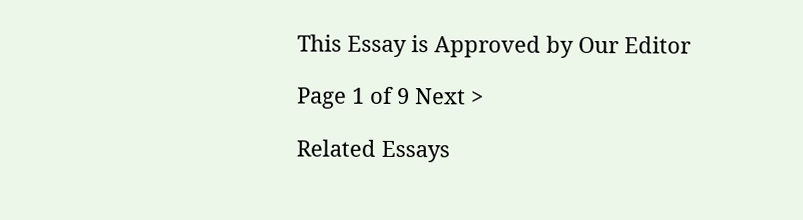This Essay is Approved by Our Editor

Page 1 of 9 Next >

Related Essays